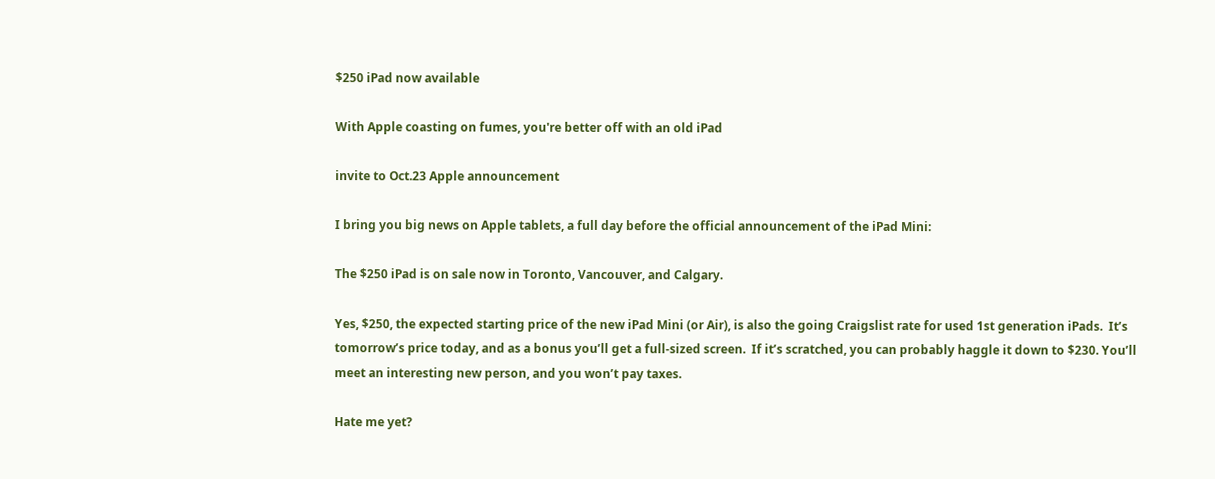$250 iPad now available

With Apple coasting on fumes, you're better off with an old iPad

invite to Oct.23 Apple announcement

I bring you big news on Apple tablets, a full day before the official announcement of the iPad Mini:

The $250 iPad is on sale now in Toronto, Vancouver, and Calgary.

Yes, $250, the expected starting price of the new iPad Mini (or Air), is also the going Craigslist rate for used 1st generation iPads.  It’s tomorrow’s price today, and as a bonus you’ll get a full-sized screen.  If it’s scratched, you can probably haggle it down to $230. You’ll meet an interesting new person, and you won’t pay taxes.

Hate me yet?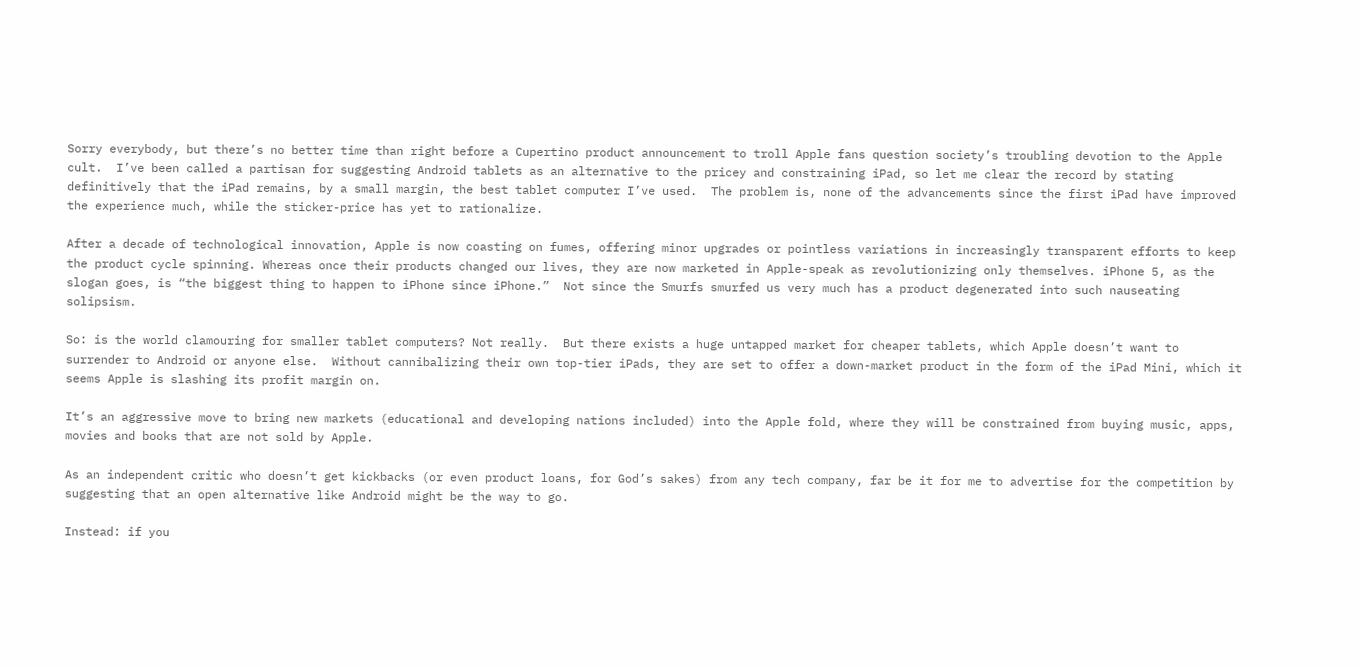Sorry everybody, but there’s no better time than right before a Cupertino product announcement to troll Apple fans question society’s troubling devotion to the Apple cult.  I’ve been called a partisan for suggesting Android tablets as an alternative to the pricey and constraining iPad, so let me clear the record by stating definitively that the iPad remains, by a small margin, the best tablet computer I’ve used.  The problem is, none of the advancements since the first iPad have improved the experience much, while the sticker-price has yet to rationalize.

After a decade of technological innovation, Apple is now coasting on fumes, offering minor upgrades or pointless variations in increasingly transparent efforts to keep the product cycle spinning. Whereas once their products changed our lives, they are now marketed in Apple-speak as revolutionizing only themselves. iPhone 5, as the slogan goes, is “the biggest thing to happen to iPhone since iPhone.”  Not since the Smurfs smurfed us very much has a product degenerated into such nauseating solipsism.

So: is the world clamouring for smaller tablet computers? Not really.  But there exists a huge untapped market for cheaper tablets, which Apple doesn’t want to surrender to Android or anyone else.  Without cannibalizing their own top-tier iPads, they are set to offer a down-market product in the form of the iPad Mini, which it seems Apple is slashing its profit margin on.

It’s an aggressive move to bring new markets (educational and developing nations included) into the Apple fold, where they will be constrained from buying music, apps, movies and books that are not sold by Apple.

As an independent critic who doesn’t get kickbacks (or even product loans, for God’s sakes) from any tech company, far be it for me to advertise for the competition by suggesting that an open alternative like Android might be the way to go.

Instead: if you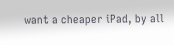want a cheaper iPad, by all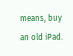means, buy an old iPad.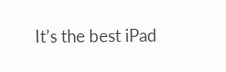It’s the best iPad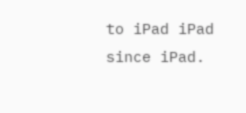to iPad iPad since iPad.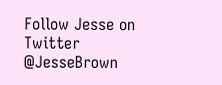Follow Jesse on Twitter @JesseBrown